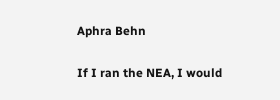Aphra Behn

If I ran the NEA, I would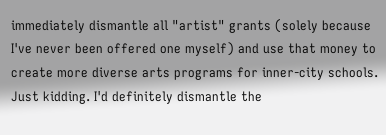immediately dismantle all "artist" grants (solely because I've never been offered one myself) and use that money to create more diverse arts programs for inner-city schools. Just kidding. I'd definitely dismantle the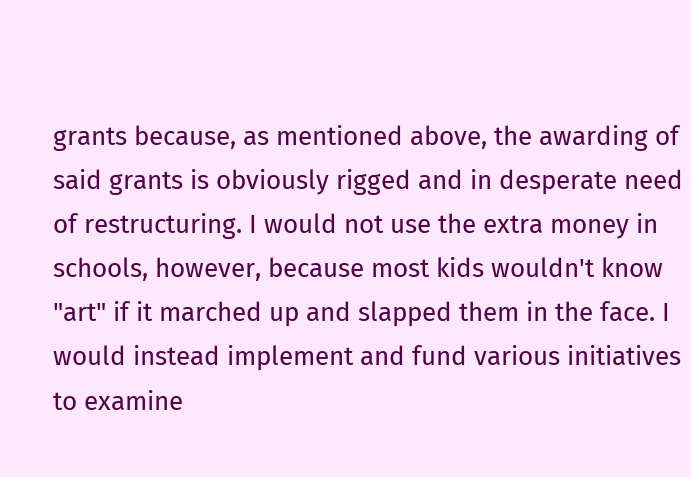grants because, as mentioned above, the awarding of said grants is obviously rigged and in desperate need of restructuring. I would not use the extra money in schools, however, because most kids wouldn't know "art" if it marched up and slapped them in the face. I would instead implement and fund various initiatives to examine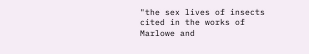"the sex lives of insects cited in the works of Marlowe and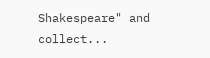Shakespeare" and collect...